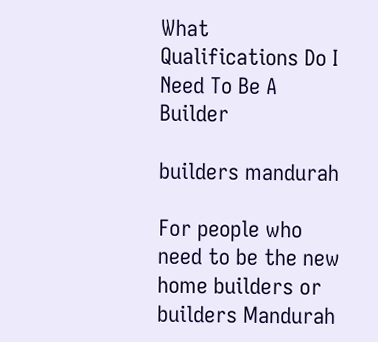What Qualifications Do I Need To Be A Builder

builders mandurah

For people who need to be the new home builders or builders Mandurah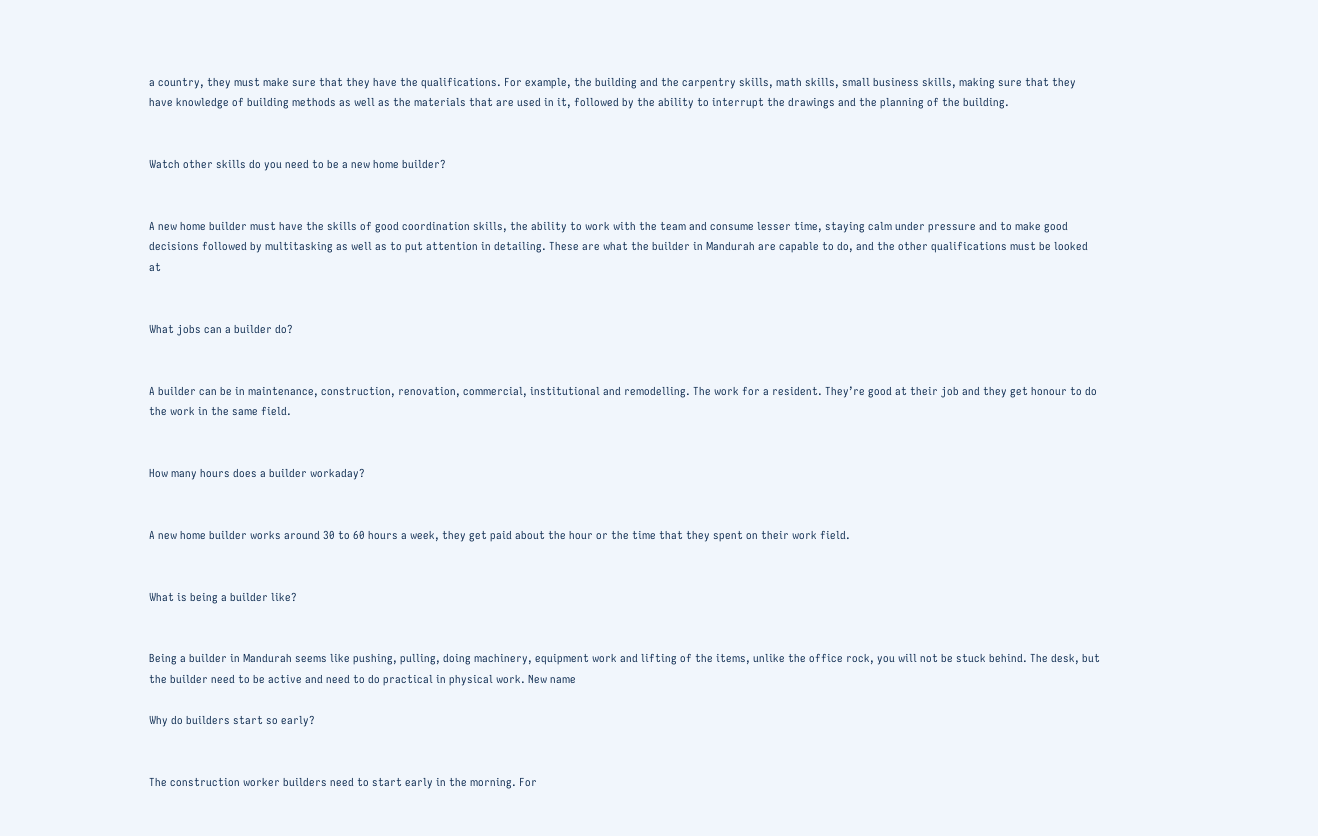a country, they must make sure that they have the qualifications. For example, the building and the carpentry skills, math skills, small business skills, making sure that they have knowledge of building methods as well as the materials that are used in it, followed by the ability to interrupt the drawings and the planning of the building.


Watch other skills do you need to be a new home builder?


A new home builder must have the skills of good coordination skills, the ability to work with the team and consume lesser time, staying calm under pressure and to make good decisions followed by multitasking as well as to put attention in detailing. These are what the builder in Mandurah are capable to do, and the other qualifications must be looked at


What jobs can a builder do?


A builder can be in maintenance, construction, renovation, commercial, institutional and remodelling. The work for a resident. They’re good at their job and they get honour to do the work in the same field.


How many hours does a builder workaday?


A new home builder works around 30 to 60 hours a week, they get paid about the hour or the time that they spent on their work field.


What is being a builder like?


Being a builder in Mandurah seems like pushing, pulling, doing machinery, equipment work and lifting of the items, unlike the office rock, you will not be stuck behind. The desk, but the builder need to be active and need to do practical in physical work. New name

Why do builders start so early?


The construction worker builders need to start early in the morning. For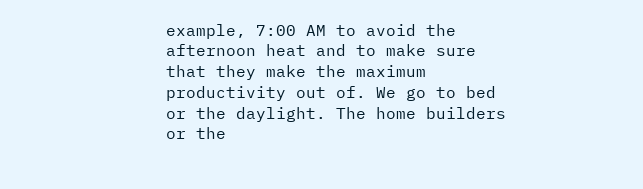example, 7:00 AM to avoid the afternoon heat and to make sure that they make the maximum productivity out of. We go to bed or the daylight. The home builders or the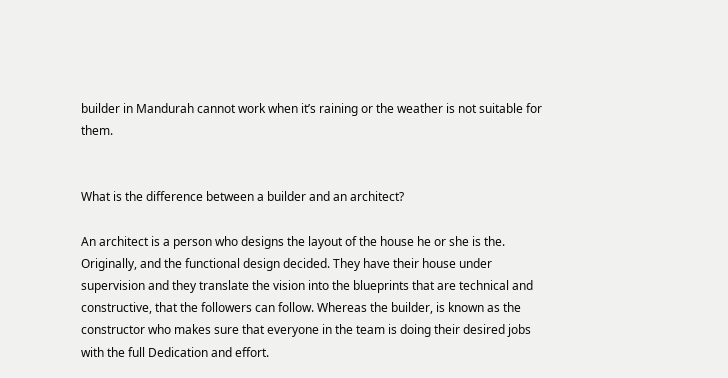builder in Mandurah cannot work when it’s raining or the weather is not suitable for them.


What is the difference between a builder and an architect?

An architect is a person who designs the layout of the house he or she is the. Originally, and the functional design decided. They have their house under supervision and they translate the vision into the blueprints that are technical and constructive, that the followers can follow. Whereas the builder, is known as the constructor who makes sure that everyone in the team is doing their desired jobs with the full Dedication and effort.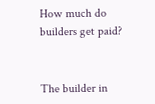How much do builders get paid?


The builder in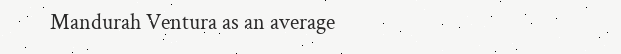Mandurah Ventura as an average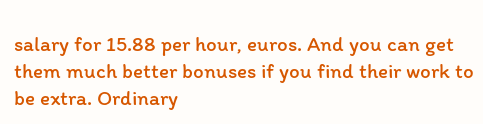salary for 15.88 per hour, euros. And you can get them much better bonuses if you find their work to be extra. Ordinary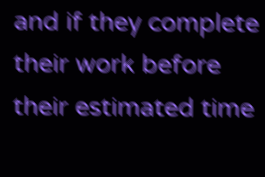and if they complete their work before their estimated time